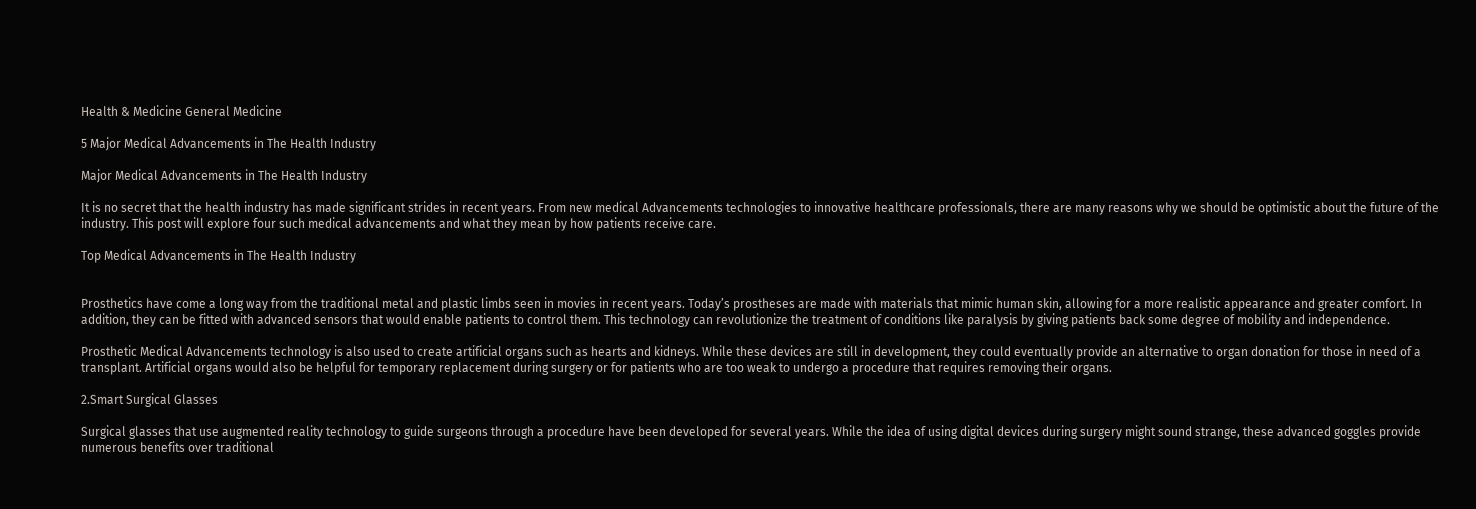Health & Medicine General Medicine

5 Major Medical Advancements in The Health Industry

Major Medical Advancements in The Health Industry

It is no secret that the health industry has made significant strides in recent years. From new medical Advancements technologies to innovative healthcare professionals, there are many reasons why we should be optimistic about the future of the industry. This post will explore four such medical advancements and what they mean by how patients receive care.

Top Medical Advancements in The Health Industry


Prosthetics have come a long way from the traditional metal and plastic limbs seen in movies in recent years. Today’s prostheses are made with materials that mimic human skin, allowing for a more realistic appearance and greater comfort. In addition, they can be fitted with advanced sensors that would enable patients to control them. This technology can revolutionize the treatment of conditions like paralysis by giving patients back some degree of mobility and independence.

Prosthetic Medical Advancements technology is also used to create artificial organs such as hearts and kidneys. While these devices are still in development, they could eventually provide an alternative to organ donation for those in need of a transplant. Artificial organs would also be helpful for temporary replacement during surgery or for patients who are too weak to undergo a procedure that requires removing their organs.

2.Smart Surgical Glasses

Surgical glasses that use augmented reality technology to guide surgeons through a procedure have been developed for several years. While the idea of using digital devices during surgery might sound strange, these advanced goggles provide numerous benefits over traditional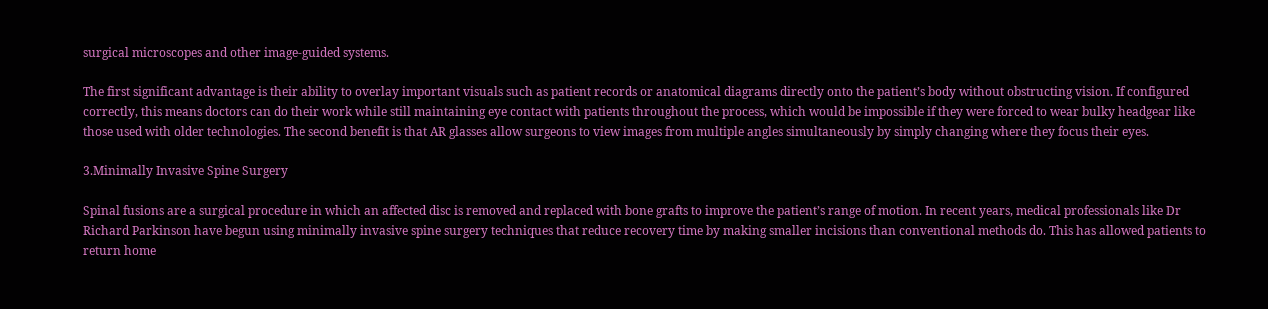surgical microscopes and other image-guided systems.

The first significant advantage is their ability to overlay important visuals such as patient records or anatomical diagrams directly onto the patient’s body without obstructing vision. If configured correctly, this means doctors can do their work while still maintaining eye contact with patients throughout the process, which would be impossible if they were forced to wear bulky headgear like those used with older technologies. The second benefit is that AR glasses allow surgeons to view images from multiple angles simultaneously by simply changing where they focus their eyes.

3.Minimally Invasive Spine Surgery

Spinal fusions are a surgical procedure in which an affected disc is removed and replaced with bone grafts to improve the patient’s range of motion. In recent years, medical professionals like Dr Richard Parkinson have begun using minimally invasive spine surgery techniques that reduce recovery time by making smaller incisions than conventional methods do. This has allowed patients to return home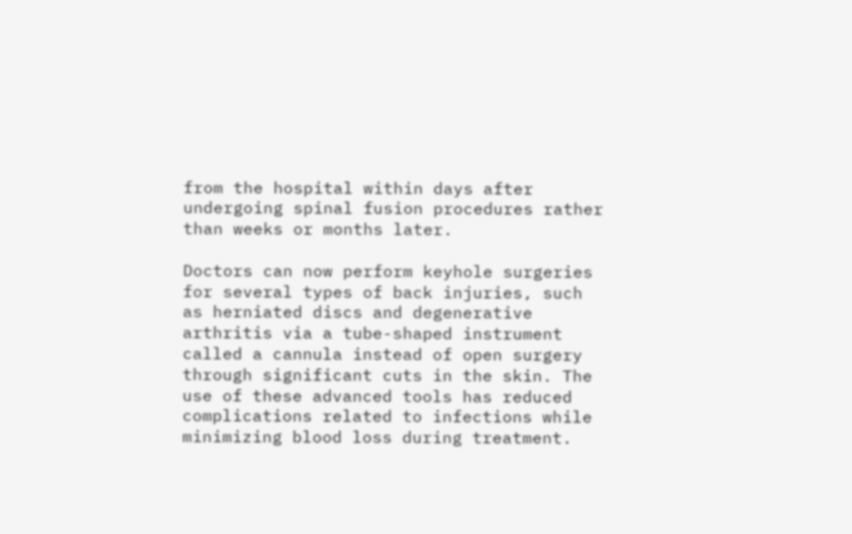from the hospital within days after undergoing spinal fusion procedures rather than weeks or months later.

Doctors can now perform keyhole surgeries for several types of back injuries, such as herniated discs and degenerative arthritis via a tube-shaped instrument called a cannula instead of open surgery through significant cuts in the skin. The use of these advanced tools has reduced complications related to infections while minimizing blood loss during treatment.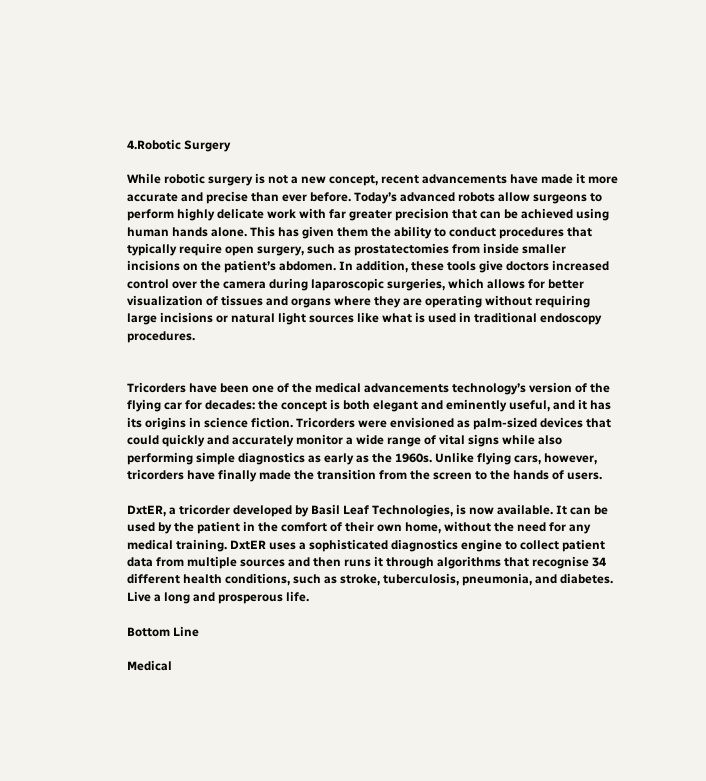4.Robotic Surgery

While robotic surgery is not a new concept, recent advancements have made it more accurate and precise than ever before. Today’s advanced robots allow surgeons to perform highly delicate work with far greater precision that can be achieved using human hands alone. This has given them the ability to conduct procedures that typically require open surgery, such as prostatectomies from inside smaller incisions on the patient’s abdomen. In addition, these tools give doctors increased control over the camera during laparoscopic surgeries, which allows for better visualization of tissues and organs where they are operating without requiring large incisions or natural light sources like what is used in traditional endoscopy procedures.


Tricorders have been one of the medical advancements technology’s version of the flying car for decades: the concept is both elegant and eminently useful, and it has its origins in science fiction. Tricorders were envisioned as palm-sized devices that could quickly and accurately monitor a wide range of vital signs while also performing simple diagnostics as early as the 1960s. Unlike flying cars, however, tricorders have finally made the transition from the screen to the hands of users.

DxtER, a tricorder developed by Basil Leaf Technologies, is now available. It can be used by the patient in the comfort of their own home, without the need for any medical training. DxtER uses a sophisticated diagnostics engine to collect patient data from multiple sources and then runs it through algorithms that recognise 34 different health conditions, such as stroke, tuberculosis, pneumonia, and diabetes. Live a long and prosperous life.

Bottom Line

Medical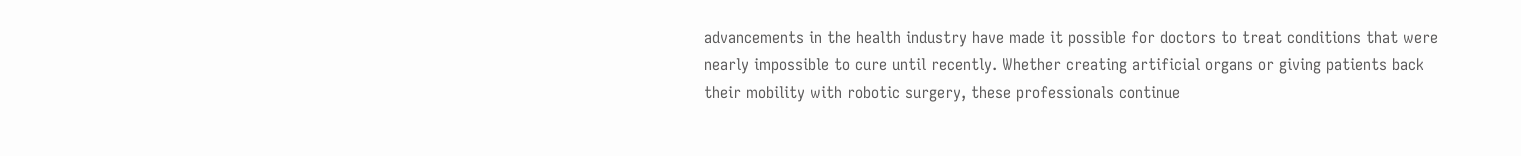advancements in the health industry have made it possible for doctors to treat conditions that were nearly impossible to cure until recently. Whether creating artificial organs or giving patients back their mobility with robotic surgery, these professionals continue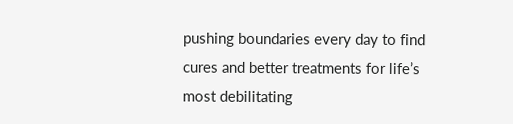pushing boundaries every day to find cures and better treatments for life’s most debilitating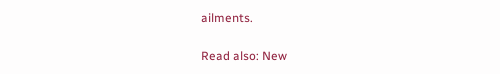ailments.

Read also: New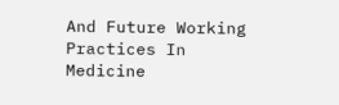And Future Working Practices In Medicine